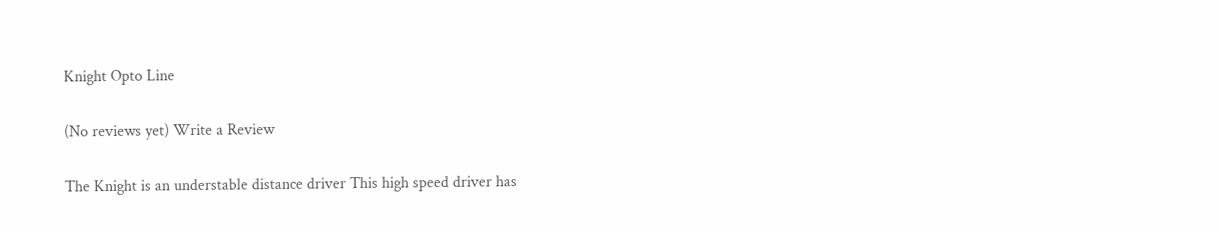Knight Opto Line

(No reviews yet) Write a Review

The Knight is an understable distance driver This high speed driver has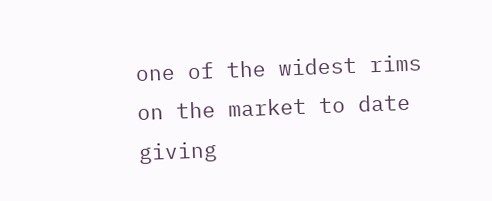one of the widest rims on the market to date giving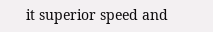it superior speed and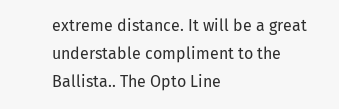extreme distance. It will be a great understable compliment to the Ballista.. The Opto Line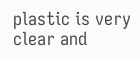plastic is very clear and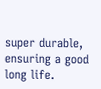super durable, ensuring a good long life.